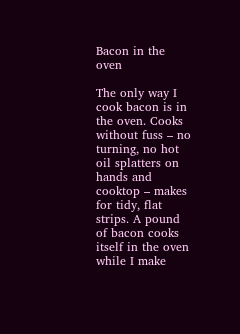Bacon in the oven

The only way I cook bacon is in the oven. Cooks without fuss – no turning, no hot oil splatters on hands and cooktop – makes for tidy, flat strips. A pound of bacon cooks itself in the oven while I make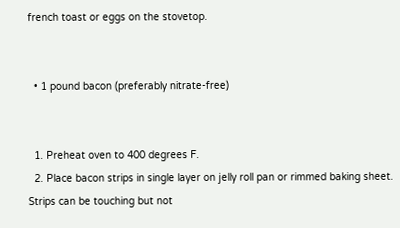french toast or eggs on the stovetop.


  • 1 pound bacon (preferably nitrate-free)


  1. Preheat oven to 400 degrees F.
  2. Place bacon strips in single layer on jelly roll pan or rimmed baking sheet. Strips can be touching but not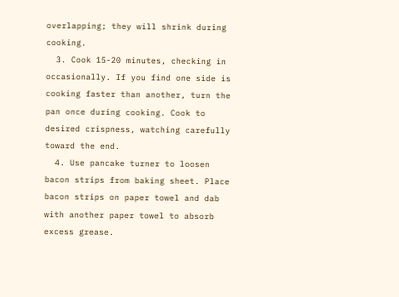overlapping; they will shrink during cooking.
  3. Cook 15-20 minutes, checking in occasionally. If you find one side is cooking faster than another, turn the pan once during cooking. Cook to desired crispness, watching carefully toward the end.
  4. Use pancake turner to loosen bacon strips from baking sheet. Place bacon strips on paper towel and dab with another paper towel to absorb excess grease.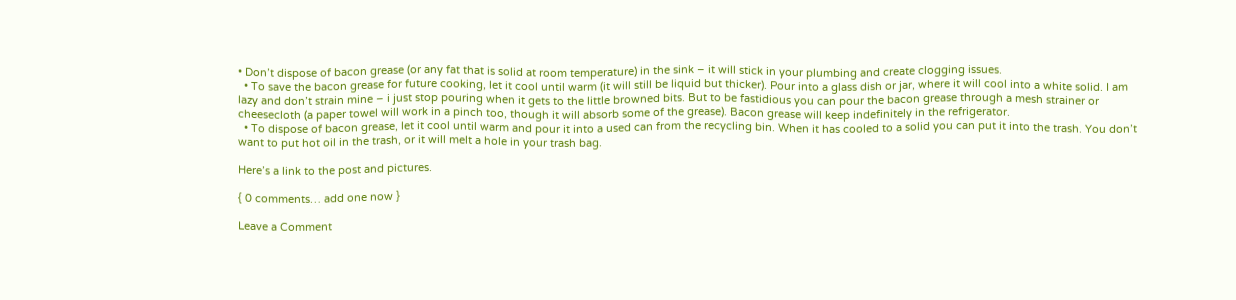• Don’t dispose of bacon grease (or any fat that is solid at room temperature) in the sink – it will stick in your plumbing and create clogging issues.
  • To save the bacon grease for future cooking, let it cool until warm (it will still be liquid but thicker). Pour into a glass dish or jar, where it will cool into a white solid. I am lazy and don’t strain mine – i just stop pouring when it gets to the little browned bits. But to be fastidious you can pour the bacon grease through a mesh strainer or cheesecloth (a paper towel will work in a pinch too, though it will absorb some of the grease). Bacon grease will keep indefinitely in the refrigerator.
  • To dispose of bacon grease, let it cool until warm and pour it into a used can from the recycling bin. When it has cooled to a solid you can put it into the trash. You don’t want to put hot oil in the trash, or it will melt a hole in your trash bag.

Here’s a link to the post and pictures.

{ 0 comments… add one now }

Leave a Comment